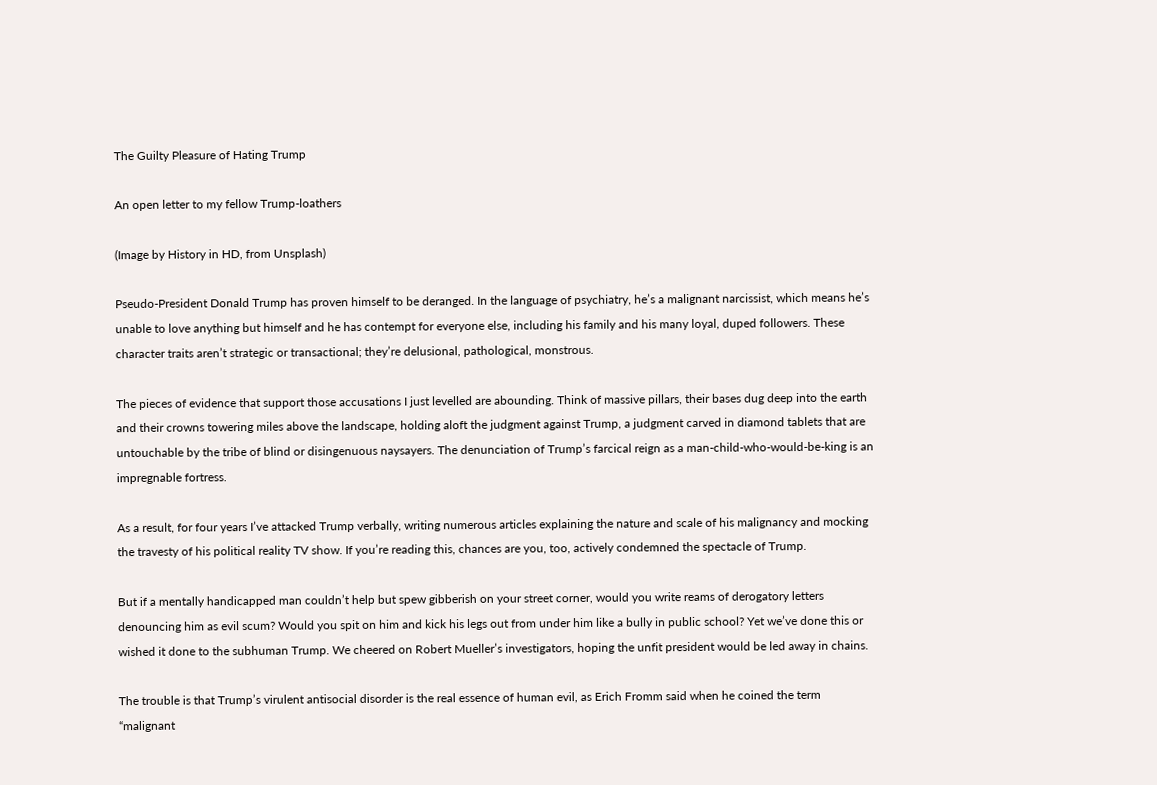The Guilty Pleasure of Hating Trump

An open letter to my fellow Trump-loathers

(Image by History in HD, from Unsplash)

Pseudo-President Donald Trump has proven himself to be deranged. In the language of psychiatry, he’s a malignant narcissist, which means he’s unable to love anything but himself and he has contempt for everyone else, including his family and his many loyal, duped followers. These character traits aren’t strategic or transactional; they’re delusional, pathological, monstrous.

The pieces of evidence that support those accusations I just levelled are abounding. Think of massive pillars, their bases dug deep into the earth and their crowns towering miles above the landscape, holding aloft the judgment against Trump, a judgment carved in diamond tablets that are untouchable by the tribe of blind or disingenuous naysayers. The denunciation of Trump’s farcical reign as a man-child-who-would-be-king is an impregnable fortress.

As a result, for four years I’ve attacked Trump verbally, writing numerous articles explaining the nature and scale of his malignancy and mocking the travesty of his political reality TV show. If you’re reading this, chances are you, too, actively condemned the spectacle of Trump.

But if a mentally handicapped man couldn’t help but spew gibberish on your street corner, would you write reams of derogatory letters denouncing him as evil scum? Would you spit on him and kick his legs out from under him like a bully in public school? Yet we’ve done this or wished it done to the subhuman Trump. We cheered on Robert Mueller’s investigators, hoping the unfit president would be led away in chains.

The trouble is that Trump’s virulent antisocial disorder is the real essence of human evil, as Erich Fromm said when he coined the term “malignant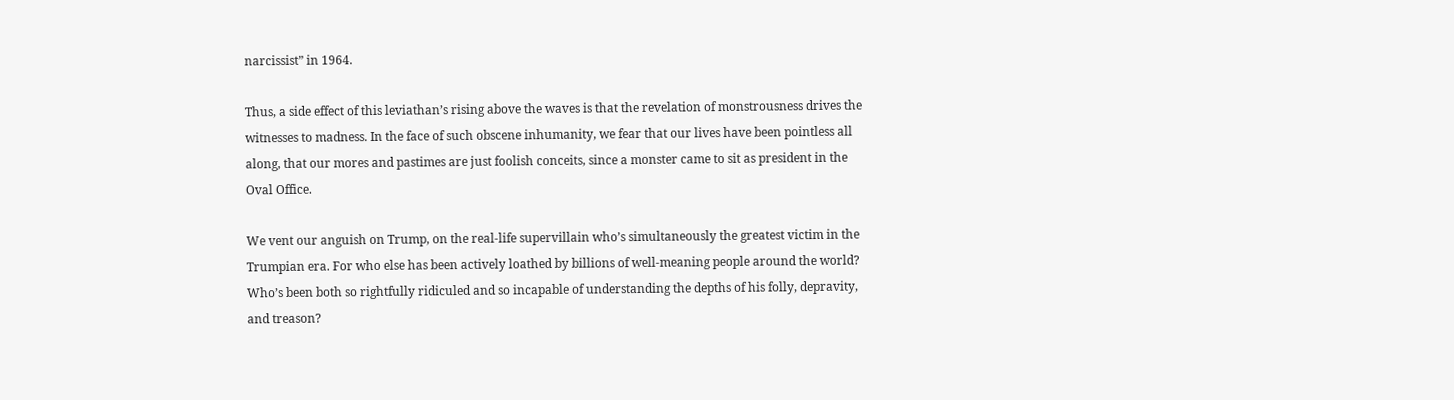narcissist” in 1964.

Thus, a side effect of this leviathan’s rising above the waves is that the revelation of monstrousness drives the witnesses to madness. In the face of such obscene inhumanity, we fear that our lives have been pointless all along, that our mores and pastimes are just foolish conceits, since a monster came to sit as president in the Oval Office.

We vent our anguish on Trump, on the real-life supervillain who’s simultaneously the greatest victim in the Trumpian era. For who else has been actively loathed by billions of well-meaning people around the world? Who’s been both so rightfully ridiculed and so incapable of understanding the depths of his folly, depravity, and treason?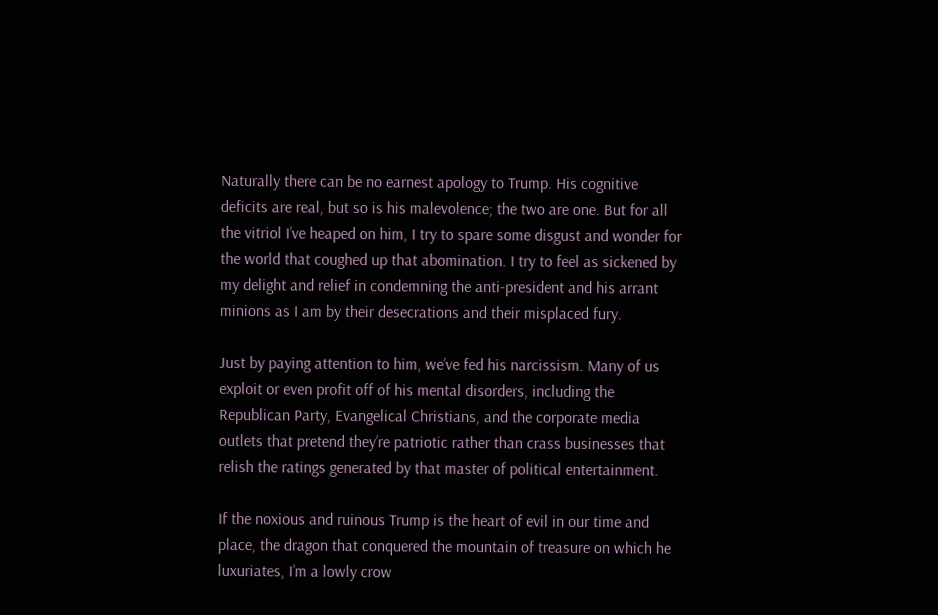Naturally there can be no earnest apology to Trump. His cognitive deficits are real, but so is his malevolence; the two are one. But for all the vitriol I’ve heaped on him, I try to spare some disgust and wonder for the world that coughed up that abomination. I try to feel as sickened by my delight and relief in condemning the anti-president and his arrant minions as I am by their desecrations and their misplaced fury.

Just by paying attention to him, we’ve fed his narcissism. Many of us exploit or even profit off of his mental disorders, including the Republican Party, Evangelical Christians, and the corporate media outlets that pretend they’re patriotic rather than crass businesses that relish the ratings generated by that master of political entertainment.

If the noxious and ruinous Trump is the heart of evil in our time and place, the dragon that conquered the mountain of treasure on which he luxuriates, I’m a lowly crow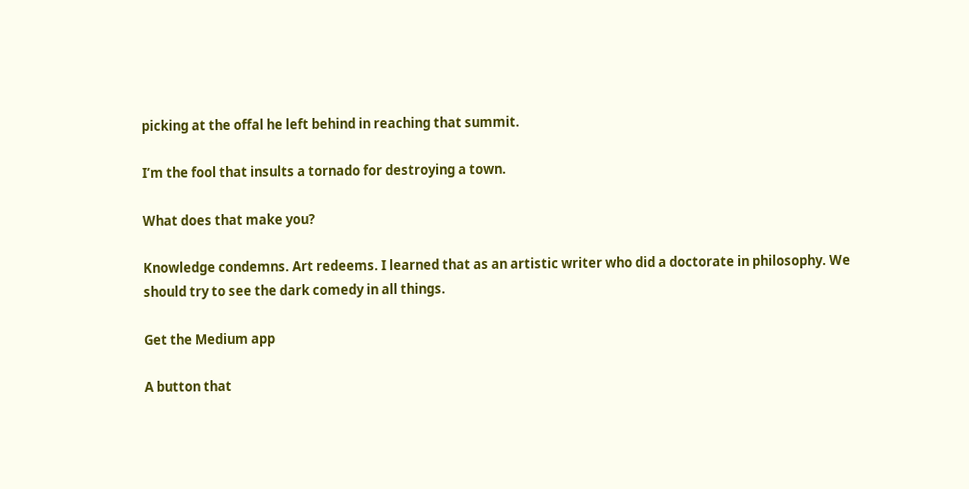picking at the offal he left behind in reaching that summit.

I’m the fool that insults a tornado for destroying a town.

What does that make you?

Knowledge condemns. Art redeems. I learned that as an artistic writer who did a doctorate in philosophy. We should try to see the dark comedy in all things.

Get the Medium app

A button that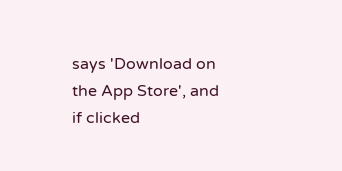says 'Download on the App Store', and if clicked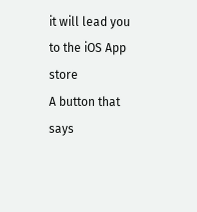it will lead you to the iOS App store
A button that says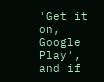'Get it on, Google Play', and if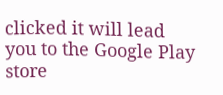clicked it will lead you to the Google Play store